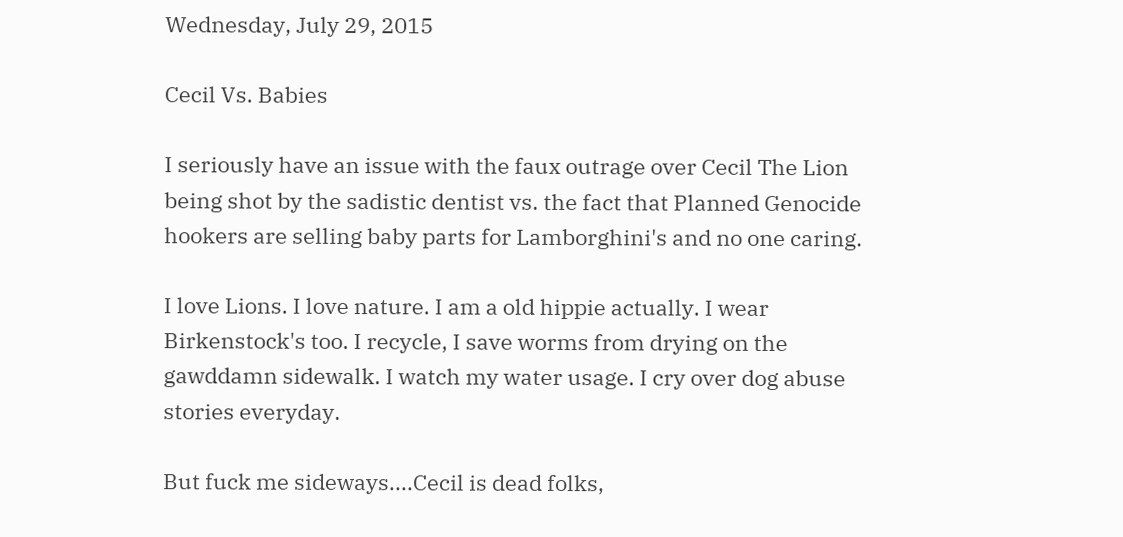Wednesday, July 29, 2015

Cecil Vs. Babies

I seriously have an issue with the faux outrage over Cecil The Lion being shot by the sadistic dentist vs. the fact that Planned Genocide hookers are selling baby parts for Lamborghini's and no one caring.

I love Lions. I love nature. I am a old hippie actually. I wear Birkenstock's too. I recycle, I save worms from drying on the gawddamn sidewalk. I watch my water usage. I cry over dog abuse stories everyday.

But fuck me sideways....Cecil is dead folks,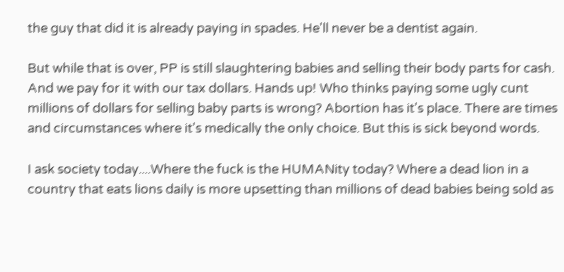the guy that did it is already paying in spades. He'll never be a dentist again.

But while that is over, PP is still slaughtering babies and selling their body parts for cash. And we pay for it with our tax dollars. Hands up! Who thinks paying some ugly cunt millions of dollars for selling baby parts is wrong? Abortion has it's place. There are times and circumstances where it's medically the only choice. But this is sick beyond words.

I ask society today....Where the fuck is the HUMANity today? Where a dead lion in a country that eats lions daily is more upsetting than millions of dead babies being sold as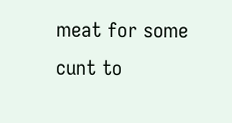meat for some cunt to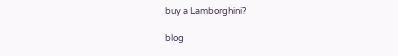buy a Lamborghini?

blog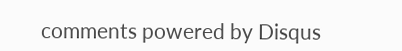comments powered by Disqus